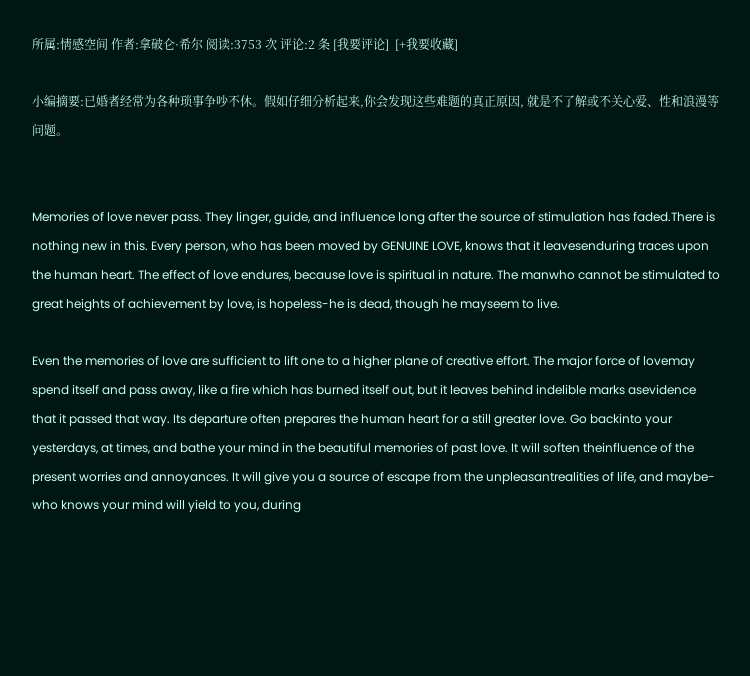所属:情感空间 作者:拿破仑·希尔 阅读:3753 次 评论:2 条 [我要评论]  [+我要收藏]

小编摘要:已婚者经常为各种琐事争吵不休。假如仔细分析起来,你会发现这些难题的真正原因, 就是不了解或不关心爱、性和浪漫等问题。


Memories of love never pass. They linger, guide, and influence long after the source of stimulation has faded.There is nothing new in this. Every person, who has been moved by GENUINE LOVE, knows that it leavesenduring traces upon the human heart. The effect of love endures, because love is spiritual in nature. The manwho cannot be stimulated to great heights of achievement by love, is hopeless-he is dead, though he mayseem to live.

Even the memories of love are sufficient to lift one to a higher plane of creative effort. The major force of lovemay spend itself and pass away, like a fire which has burned itself out, but it leaves behind indelible marks asevidence that it passed that way. Its departure often prepares the human heart for a still greater love. Go backinto your yesterdays, at times, and bathe your mind in the beautiful memories of past love. It will soften theinfluence of the present worries and annoyances. It will give you a source of escape from the unpleasantrealities of life, and maybe-who knows your mind will yield to you, during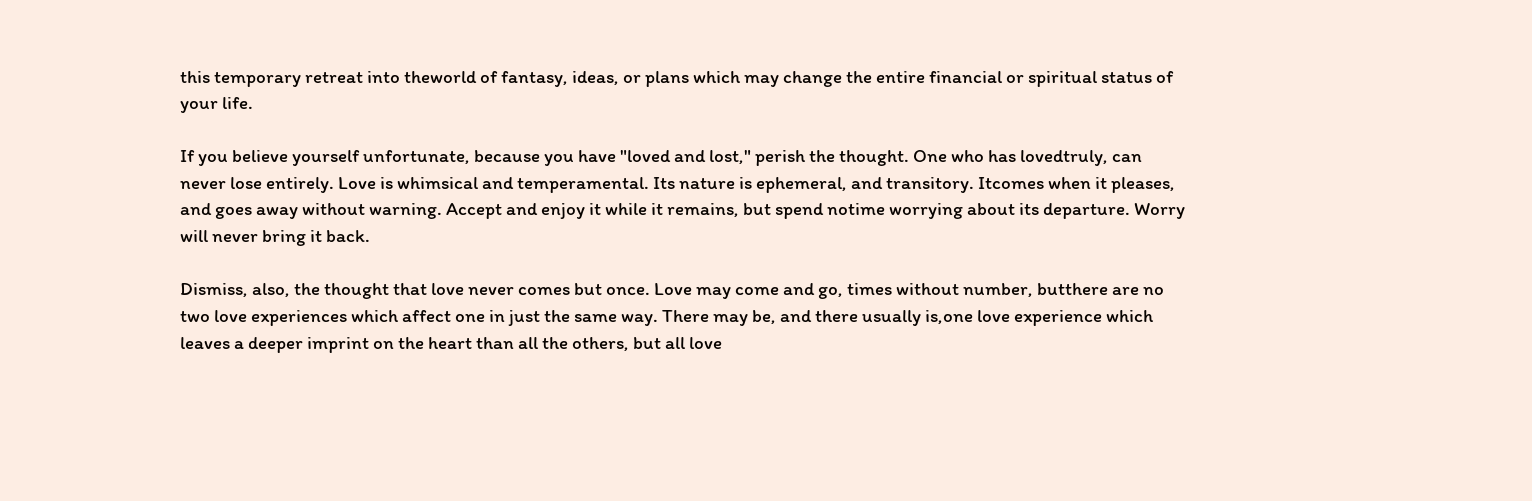this temporary retreat into theworld of fantasy, ideas, or plans which may change the entire financial or spiritual status of your life.

If you believe yourself unfortunate, because you have "loved and lost," perish the thought. One who has lovedtruly, can never lose entirely. Love is whimsical and temperamental. Its nature is ephemeral, and transitory. Itcomes when it pleases, and goes away without warning. Accept and enjoy it while it remains, but spend notime worrying about its departure. Worry will never bring it back.

Dismiss, also, the thought that love never comes but once. Love may come and go, times without number, butthere are no two love experiences which affect one in just the same way. There may be, and there usually is,one love experience which leaves a deeper imprint on the heart than all the others, but all love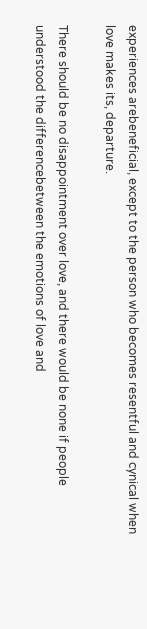experiences arebeneficial, except to the person who becomes resentful and cynical when love makes its, departure.

There should be no disappointment over love, and there would be none if people understood the differencebetween the emotions of love and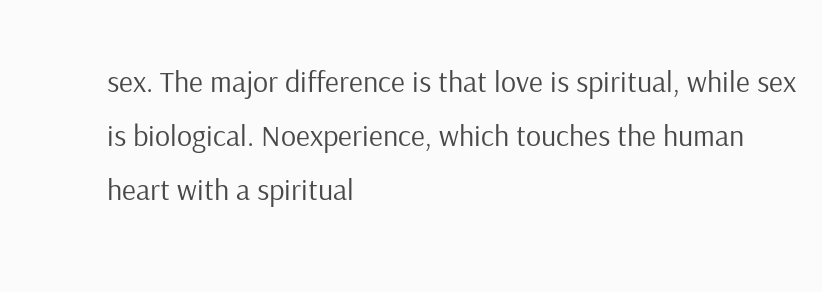sex. The major difference is that love is spiritual, while sex is biological. Noexperience, which touches the human heart with a spiritual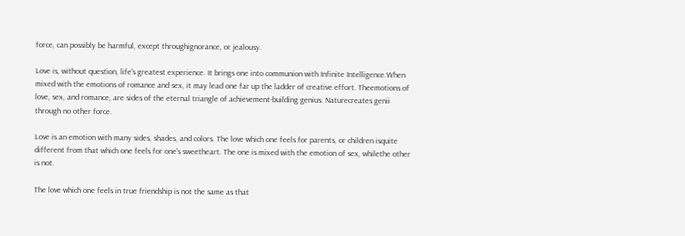force, can possibly be harmful, except throughignorance, or jealousy.

Love is, without question, life's greatest experience. It brings one into communion with Infinite Intelligence.When mixed with the emotions of romance and sex, it may lead one far up the ladder of creative effort. Theemotions of love, sex, and romance, are sides of the eternal triangle of achievement-building genius. Naturecreates genii through no other force.

Love is an emotion with many sides, shades, and colors. The love which one feels for parents, or children isquite different from that which one feels for one's sweetheart. The one is mixed with the emotion of sex, whilethe other is not.

The love which one feels in true friendship is not the same as that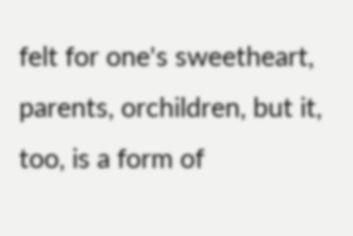felt for one's sweetheart, parents, orchildren, but it, too, is a form of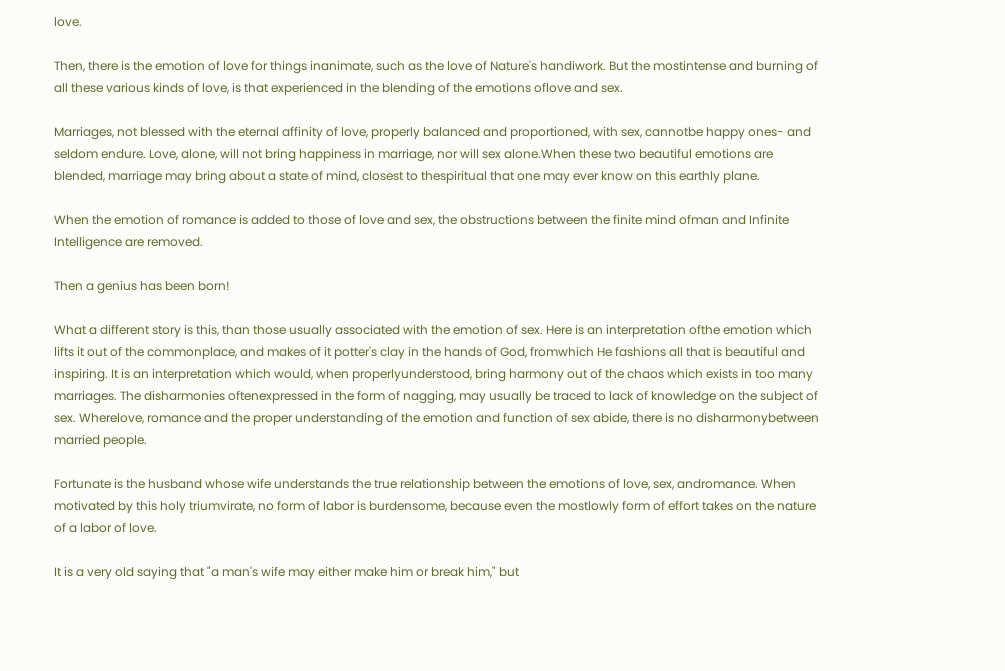love.

Then, there is the emotion of love for things inanimate, such as the love of Nature's handiwork. But the mostintense and burning of all these various kinds of love, is that experienced in the blending of the emotions oflove and sex.

Marriages, not blessed with the eternal affinity of love, properly balanced and proportioned, with sex, cannotbe happy ones- and seldom endure. Love, alone, will not bring happiness in marriage, nor will sex alone.When these two beautiful emotions are blended, marriage may bring about a state of mind, closest to thespiritual that one may ever know on this earthly plane.

When the emotion of romance is added to those of love and sex, the obstructions between the finite mind ofman and Infinite Intelligence are removed.

Then a genius has been born!

What a different story is this, than those usually associated with the emotion of sex. Here is an interpretation ofthe emotion which lifts it out of the commonplace, and makes of it potter's clay in the hands of God, fromwhich He fashions all that is beautiful and inspiring. It is an interpretation which would, when properlyunderstood, bring harmony out of the chaos which exists in too many marriages. The disharmonies oftenexpressed in the form of nagging, may usually be traced to lack of knowledge on the subject of sex. Wherelove, romance and the proper understanding of the emotion and function of sex abide, there is no disharmonybetween married people.

Fortunate is the husband whose wife understands the true relationship between the emotions of love, sex, andromance. When motivated by this holy triumvirate, no form of labor is burdensome, because even the mostlowly form of effort takes on the nature of a labor of love.

It is a very old saying that "a man's wife may either make him or break him," but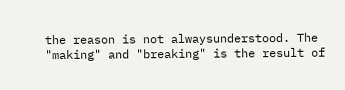the reason is not alwaysunderstood. The "making" and "breaking" is the result of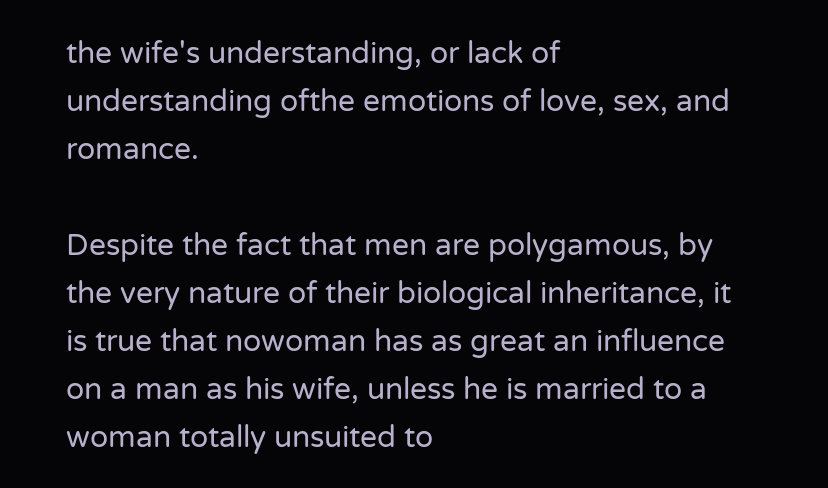the wife's understanding, or lack of understanding ofthe emotions of love, sex, and romance.

Despite the fact that men are polygamous, by the very nature of their biological inheritance, it is true that nowoman has as great an influence on a man as his wife, unless he is married to a woman totally unsuited to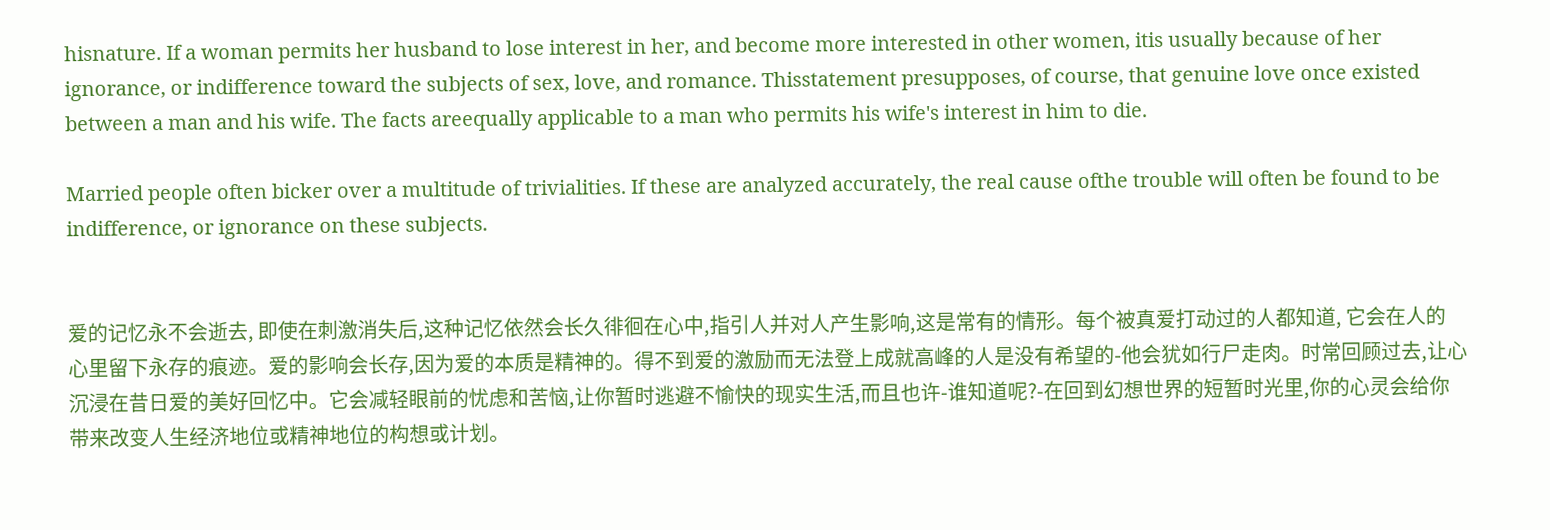hisnature. If a woman permits her husband to lose interest in her, and become more interested in other women, itis usually because of her ignorance, or indifference toward the subjects of sex, love, and romance. Thisstatement presupposes, of course, that genuine love once existed between a man and his wife. The facts areequally applicable to a man who permits his wife's interest in him to die.

Married people often bicker over a multitude of trivialities. If these are analyzed accurately, the real cause ofthe trouble will often be found to be indifference, or ignorance on these subjects.


爱的记忆永不会逝去, 即使在刺激消失后,这种记忆依然会长久徘徊在心中,指引人并对人产生影响,这是常有的情形。每个被真爱打动过的人都知道, 它会在人的心里留下永存的痕迹。爱的影响会长存,因为爱的本质是精神的。得不到爱的激励而无法登上成就高峰的人是没有希望的-他会犹如行尸走肉。时常回顾过去,让心沉浸在昔日爱的美好回忆中。它会减轻眼前的忧虑和苦恼,让你暂时逃避不愉快的现实生活,而且也许-谁知道呢?-在回到幻想世界的短暂时光里,你的心灵会给你带来改变人生经济地位或精神地位的构想或计划。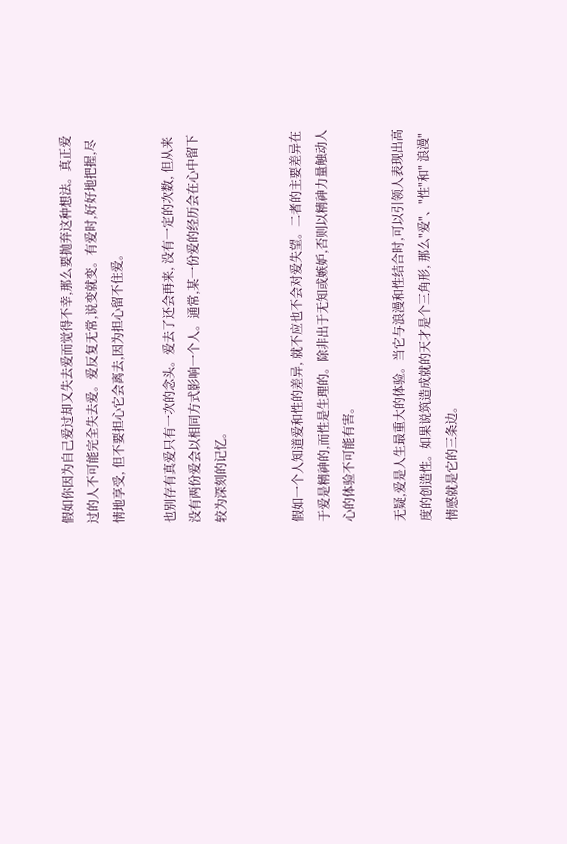假如你因为自己爱过却又失去爱而觉得不幸,那么要抛弃这种想法。真正爱过的人不可能完全失去爱。爱反复无常,说变就变。有爱时,好好地把握,尽情地享受, 但不要担心它会离去,因为担心留不住爱。

也别存有真爱只有一次的念头。爱去了还会再来, 没有一定的次数, 但从来没有两份爱会以相同方式影响一个人。通常,某一份爱的经历会在心中留下较为深刻的记忆。


假如一个人知道爱和性的差异, 就不应也不会对爱失望。二者的主要差异在于爱是精神的,而性是生理的。除非出于无知或嫉妒,否则以精神力量触动人心的体验不可能有害。

无疑,爱是人生最重大的体验。当它与浪漫和性结合时,可以引领人表现出高度的创造性。如果说筑造成就的天才是个三角形, 那么"爱"、"性"和" 浪漫"情感就是它的三条边。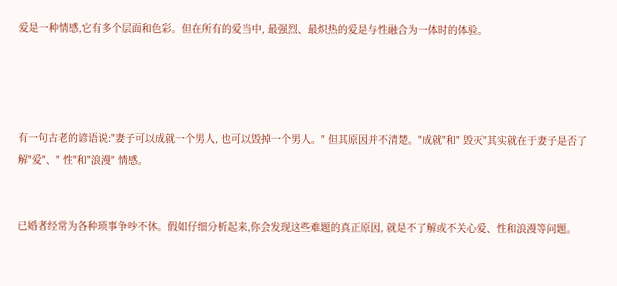爱是一种情感,它有多个层面和色彩。但在所有的爱当中, 最强烈、最炽热的爱是与性融合为一体时的体验。




有一句古老的谚语说:"妻子可以成就一个男人, 也可以毁掉一个男人。" 但其原因并不清楚。"成就"和" 毁灭"其实就在于妻子是否了解"爱"、" 性"和"浪漫" 情感。


已婚者经常为各种琐事争吵不休。假如仔细分析起来,你会发现这些难题的真正原因, 就是不了解或不关心爱、性和浪漫等问题。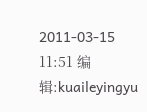2011-03-15 11:51 编辑:kuaileyingyu